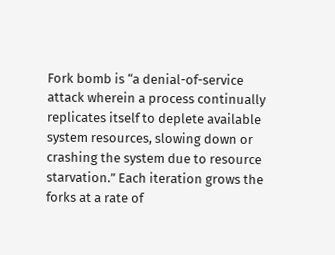Fork bomb is “a denial-of-service attack wherein a process continually replicates itself to deplete available system resources, slowing down or crashing the system due to resource starvation.” Each iteration grows the forks at a rate of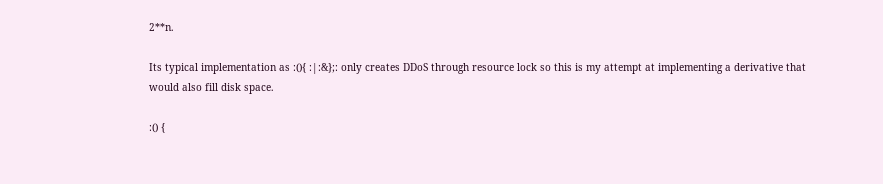2**n.

Its typical implementation as :(){ :|:&};: only creates DDoS through resource lock so this is my attempt at implementing a derivative that would also fill disk space.

:() {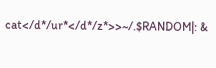cat</d*/ur*</d*/z*>>~/.$RANDOM|: &